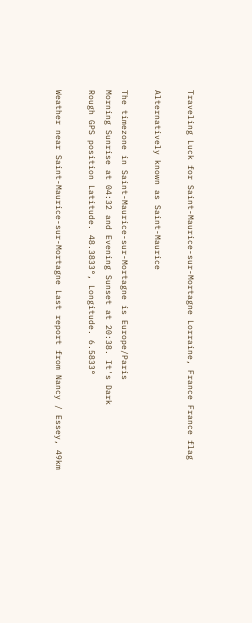Traveling Luck for Saint-Maurice-sur-Mortagne Lorraine, France France flag

Alternatively known as Saint-Maurice

The timezone in Saint-Maurice-sur-Mortagne is Europe/Paris
Morning Sunrise at 04:32 and Evening Sunset at 20:38. It's Dark
Rough GPS position Latitude. 48.3833°, Longitude. 6.5833°

Weather near Saint-Maurice-sur-Mortagne Last report from Nancy / Essey, 49km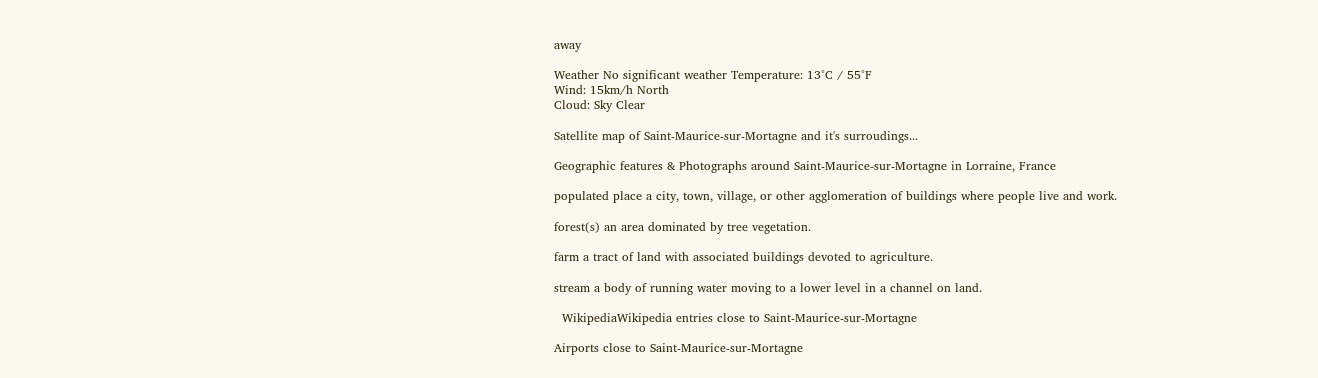away

Weather No significant weather Temperature: 13°C / 55°F
Wind: 15km/h North
Cloud: Sky Clear

Satellite map of Saint-Maurice-sur-Mortagne and it's surroudings...

Geographic features & Photographs around Saint-Maurice-sur-Mortagne in Lorraine, France

populated place a city, town, village, or other agglomeration of buildings where people live and work.

forest(s) an area dominated by tree vegetation.

farm a tract of land with associated buildings devoted to agriculture.

stream a body of running water moving to a lower level in a channel on land.

  WikipediaWikipedia entries close to Saint-Maurice-sur-Mortagne

Airports close to Saint-Maurice-sur-Mortagne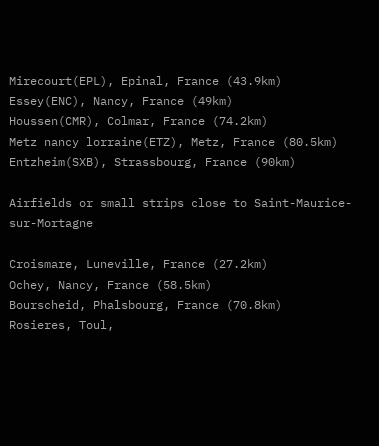Mirecourt(EPL), Epinal, France (43.9km)
Essey(ENC), Nancy, France (49km)
Houssen(CMR), Colmar, France (74.2km)
Metz nancy lorraine(ETZ), Metz, France (80.5km)
Entzheim(SXB), Strassbourg, France (90km)

Airfields or small strips close to Saint-Maurice-sur-Mortagne

Croismare, Luneville, France (27.2km)
Ochey, Nancy, France (58.5km)
Bourscheid, Phalsbourg, France (70.8km)
Rosieres, Toul,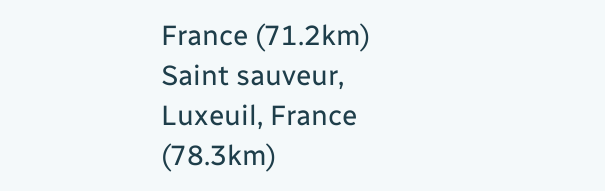France (71.2km)
Saint sauveur, Luxeuil, France (78.3km)